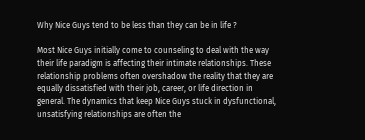Why Nice Guys tend to be less than they can be in life ?

Most Nice Guys initially come to counseling to deal with the way their life paradigm is affecting their intimate relationships. These relationship problems often overshadow the reality that they are equally dissatisfied with their job, career, or life direction in general. The dynamics that keep Nice Guys stuck in dysfunctional, unsatisfying relationships are often the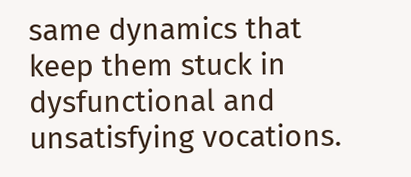same dynamics that keep them stuck in dysfunctional and unsatisfying vocations.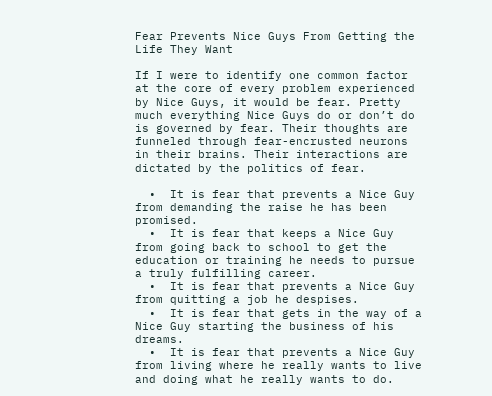Fear Prevents Nice Guys From Getting the Life They Want

If I were to identify one common factor at the core of every problem experienced by Nice Guys, it would be fear. Pretty much everything Nice Guys do or don’t do is governed by fear. Their thoughts are funneled through fear-encrusted neurons in their brains. Their interactions are dictated by the politics of fear.

  •  It is fear that prevents a Nice Guy from demanding the raise he has been promised.
  •  It is fear that keeps a Nice Guy from going back to school to get the education or training he needs to pursue a truly fulfilling career.
  •  It is fear that prevents a Nice Guy from quitting a job he despises.
  •  It is fear that gets in the way of a Nice Guy starting the business of his dreams.
  •  It is fear that prevents a Nice Guy from living where he really wants to live and doing what he really wants to do.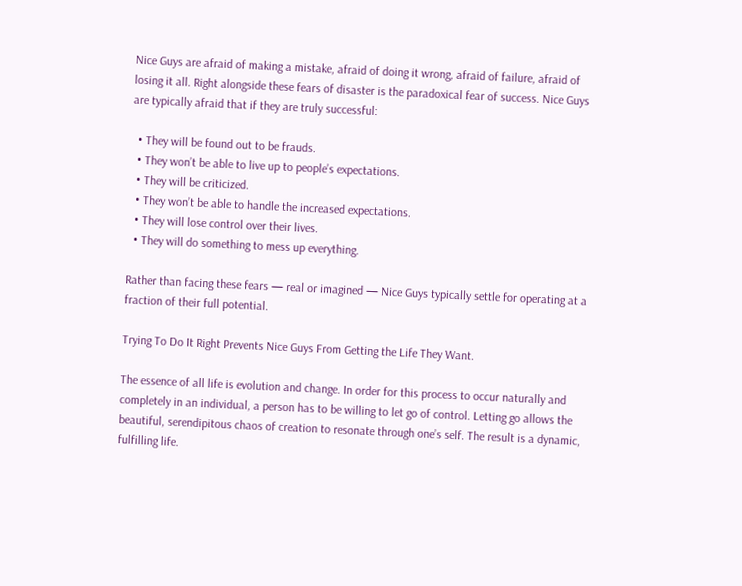Nice Guys are afraid of making a mistake, afraid of doing it wrong, afraid of failure, afraid of losing it all. Right alongside these fears of disaster is the paradoxical fear of success. Nice Guys are typically afraid that if they are truly successful:

  • They will be found out to be frauds.
  • They won’t be able to live up to people’s expectations.
  • They will be criticized.
  • They won’t be able to handle the increased expectations.
  • They will lose control over their lives.
  • They will do something to mess up everything.

Rather than facing these fears — real or imagined — Nice Guys typically settle for operating at a fraction of their full potential.

Trying To Do It Right Prevents Nice Guys From Getting the Life They Want.

The essence of all life is evolution and change. In order for this process to occur naturally and completely in an individual, a person has to be willing to let go of control. Letting go allows the beautiful, serendipitous chaos of creation to resonate through one’s self. The result is a dynamic, fulfilling life.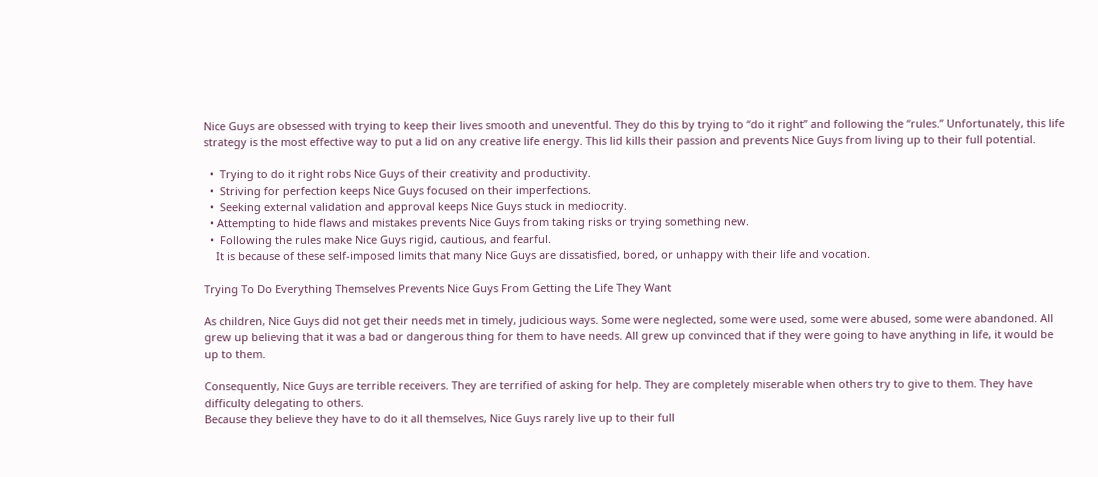Nice Guys are obsessed with trying to keep their lives smooth and uneventful. They do this by trying to “do it right” and following the “rules.” Unfortunately, this life strategy is the most effective way to put a lid on any creative life energy. This lid kills their passion and prevents Nice Guys from living up to their full potential.

  •  Trying to do it right robs Nice Guys of their creativity and productivity.
  •  Striving for perfection keeps Nice Guys focused on their imperfections.
  •  Seeking external validation and approval keeps Nice Guys stuck in mediocrity.
  • Attempting to hide flaws and mistakes prevents Nice Guys from taking risks or trying something new.
  •  Following the rules make Nice Guys rigid, cautious, and fearful.
    It is because of these self-imposed limits that many Nice Guys are dissatisfied, bored, or unhappy with their life and vocation.

Trying To Do Everything Themselves Prevents Nice Guys From Getting the Life They Want

As children, Nice Guys did not get their needs met in timely, judicious ways. Some were neglected, some were used, some were abused, some were abandoned. All grew up believing that it was a bad or dangerous thing for them to have needs. All grew up convinced that if they were going to have anything in life, it would be up to them.

Consequently, Nice Guys are terrible receivers. They are terrified of asking for help. They are completely miserable when others try to give to them. They have difficulty delegating to others.
Because they believe they have to do it all themselves, Nice Guys rarely live up to their full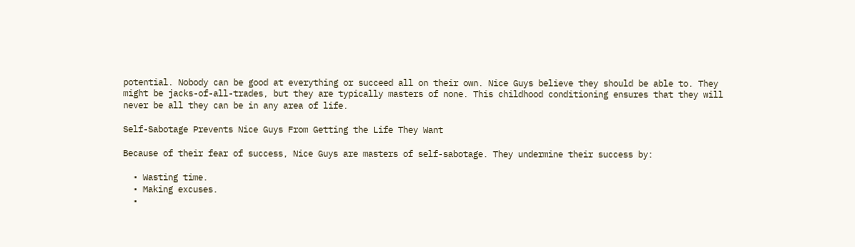potential. Nobody can be good at everything or succeed all on their own. Nice Guys believe they should be able to. They might be jacks-of-all-trades, but they are typically masters of none. This childhood conditioning ensures that they will never be all they can be in any area of life.

Self-Sabotage Prevents Nice Guys From Getting the Life They Want

Because of their fear of success, Nice Guys are masters of self-sabotage. They undermine their success by:

  • Wasting time.
  • Making excuses.
  •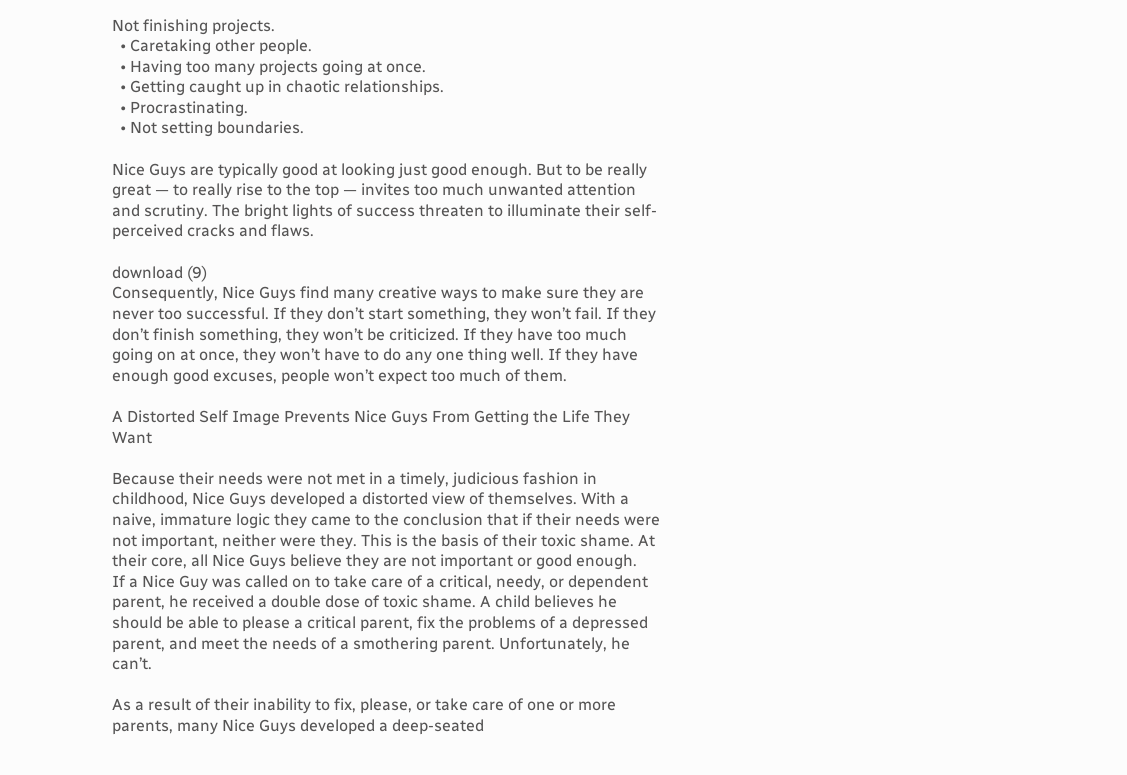Not finishing projects.
  • Caretaking other people.
  • Having too many projects going at once.
  • Getting caught up in chaotic relationships.
  • Procrastinating.
  • Not setting boundaries.

Nice Guys are typically good at looking just good enough. But to be really great — to really rise to the top — invites too much unwanted attention and scrutiny. The bright lights of success threaten to illuminate their self-perceived cracks and flaws.

download (9)
Consequently, Nice Guys find many creative ways to make sure they are never too successful. If they don’t start something, they won’t fail. If they don’t finish something, they won’t be criticized. If they have too much going on at once, they won’t have to do any one thing well. If they have enough good excuses, people won’t expect too much of them.

A Distorted Self Image Prevents Nice Guys From Getting the Life They Want

Because their needs were not met in a timely, judicious fashion in childhood, Nice Guys developed a distorted view of themselves. With a naive, immature logic they came to the conclusion that if their needs were not important, neither were they. This is the basis of their toxic shame. At their core, all Nice Guys believe they are not important or good enough.
If a Nice Guy was called on to take care of a critical, needy, or dependent parent, he received a double dose of toxic shame. A child believes he should be able to please a critical parent, fix the problems of a depressed parent, and meet the needs of a smothering parent. Unfortunately, he can’t.

As a result of their inability to fix, please, or take care of one or more parents, many Nice Guys developed a deep-seated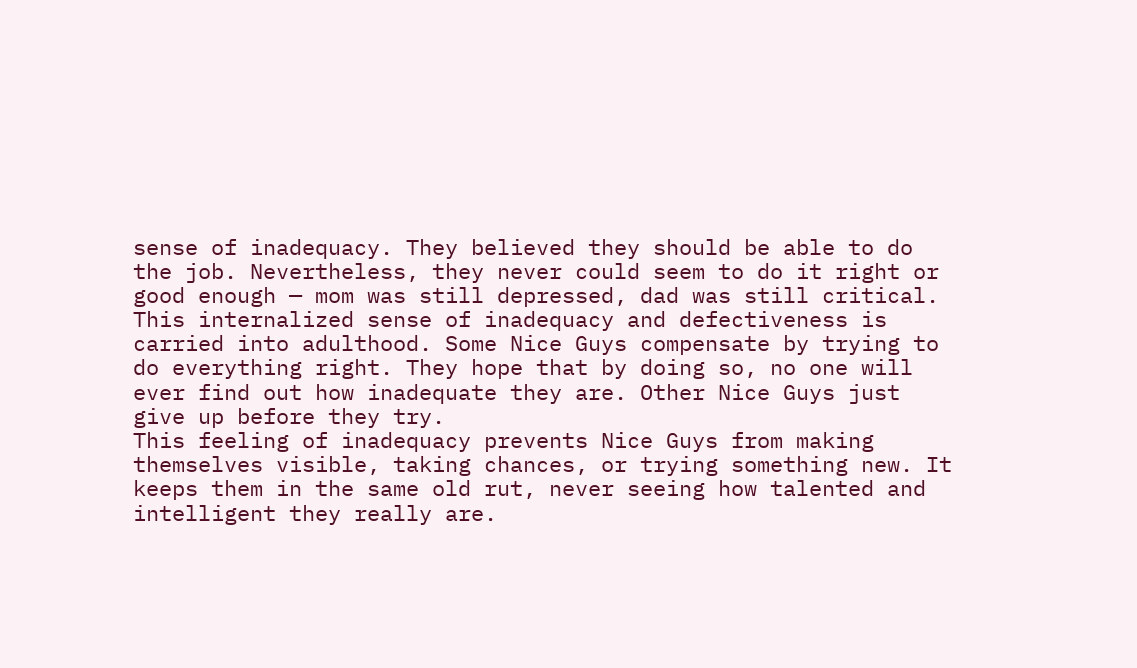sense of inadequacy. They believed they should be able to do the job. Nevertheless, they never could seem to do it right or good enough — mom was still depressed, dad was still critical.
This internalized sense of inadequacy and defectiveness is carried into adulthood. Some Nice Guys compensate by trying to do everything right. They hope that by doing so, no one will ever find out how inadequate they are. Other Nice Guys just give up before they try.
This feeling of inadequacy prevents Nice Guys from making themselves visible, taking chances, or trying something new. It keeps them in the same old rut, never seeing how talented and intelligent they really are.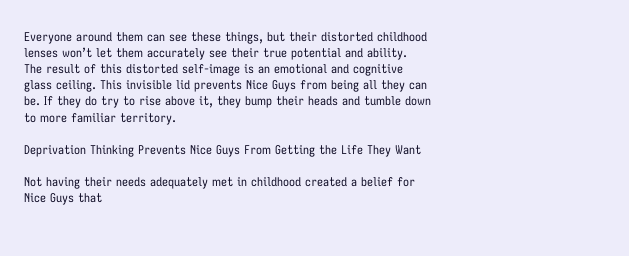Everyone around them can see these things, but their distorted childhood lenses won’t let them accurately see their true potential and ability.
The result of this distorted self-image is an emotional and cognitive glass ceiling. This invisible lid prevents Nice Guys from being all they can be. If they do try to rise above it, they bump their heads and tumble down to more familiar territory.

Deprivation Thinking Prevents Nice Guys From Getting the Life They Want

Not having their needs adequately met in childhood created a belief for Nice Guys that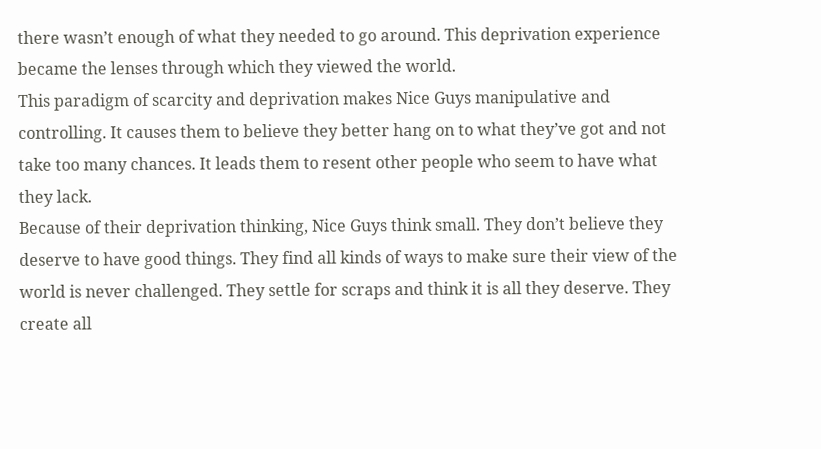there wasn’t enough of what they needed to go around. This deprivation experience became the lenses through which they viewed the world.
This paradigm of scarcity and deprivation makes Nice Guys manipulative and controlling. It causes them to believe they better hang on to what they’ve got and not take too many chances. It leads them to resent other people who seem to have what they lack.
Because of their deprivation thinking, Nice Guys think small. They don’t believe they deserve to have good things. They find all kinds of ways to make sure their view of the world is never challenged. They settle for scraps and think it is all they deserve. They create all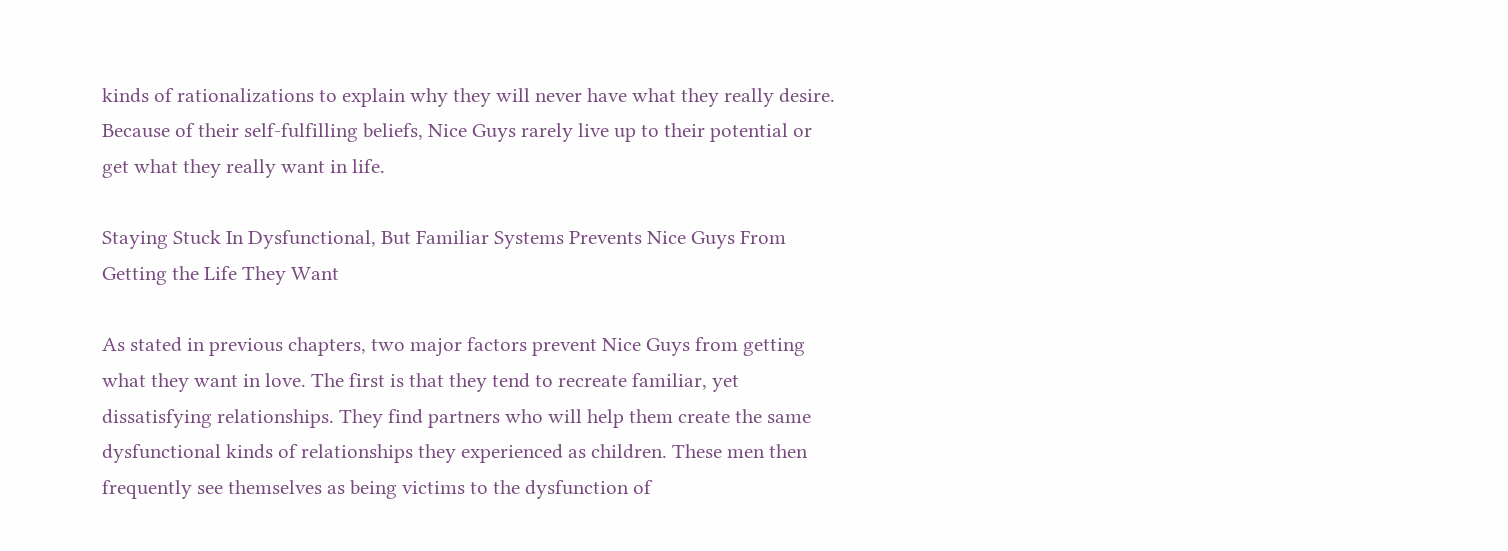kinds of rationalizations to explain why they will never have what they really desire. Because of their self-fulfilling beliefs, Nice Guys rarely live up to their potential or get what they really want in life.

Staying Stuck In Dysfunctional, But Familiar Systems Prevents Nice Guys From Getting the Life They Want

As stated in previous chapters, two major factors prevent Nice Guys from getting what they want in love. The first is that they tend to recreate familiar, yet dissatisfying relationships. They find partners who will help them create the same dysfunctional kinds of relationships they experienced as children. These men then frequently see themselves as being victims to the dysfunction of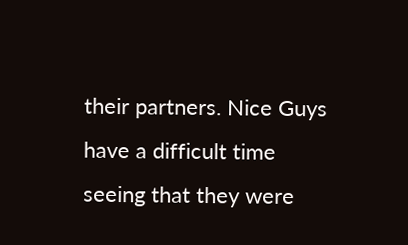their partners. Nice Guys have a difficult time seeing that they were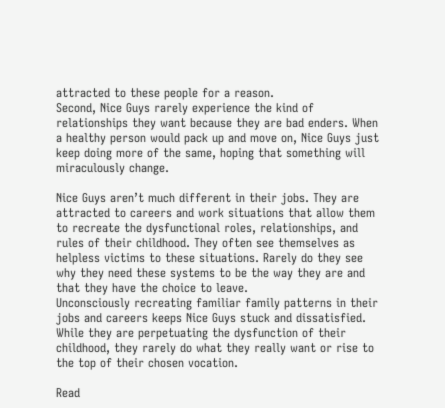attracted to these people for a reason.
Second, Nice Guys rarely experience the kind of relationships they want because they are bad enders. When a healthy person would pack up and move on, Nice Guys just keep doing more of the same, hoping that something will miraculously change.

Nice Guys aren’t much different in their jobs. They are attracted to careers and work situations that allow them to recreate the dysfunctional roles, relationships, and rules of their childhood. They often see themselves as helpless victims to these situations. Rarely do they see why they need these systems to be the way they are and that they have the choice to leave.
Unconsciously recreating familiar family patterns in their jobs and careers keeps Nice Guys stuck and dissatisfied. While they are perpetuating the dysfunction of their childhood, they rarely do what they really want or rise to the top of their chosen vocation.

Read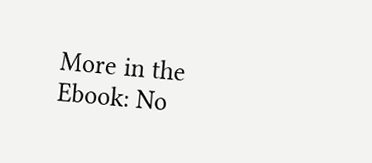More in the Ebook: No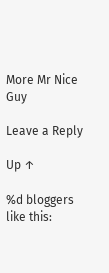More Mr Nice Guy

Leave a Reply

Up ↑

%d bloggers like this: